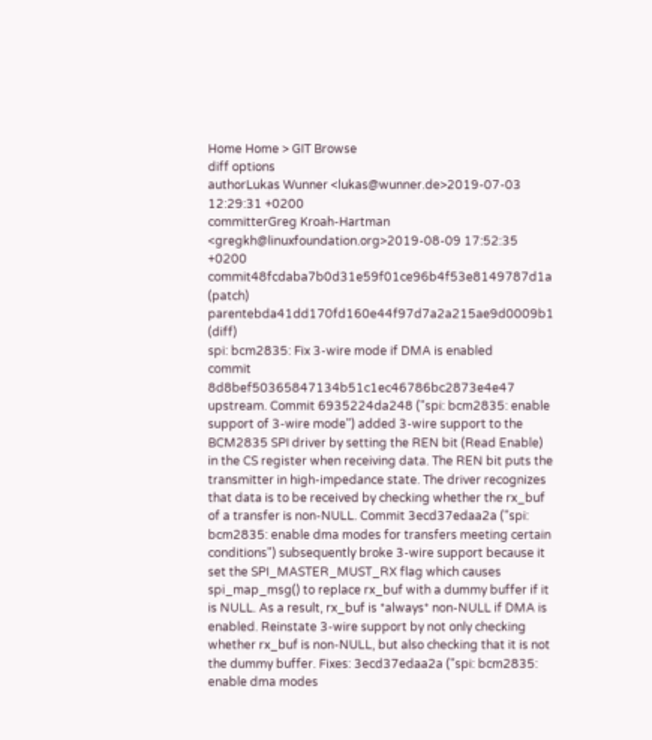Home Home > GIT Browse
diff options
authorLukas Wunner <lukas@wunner.de>2019-07-03 12:29:31 +0200
committerGreg Kroah-Hartman <gregkh@linuxfoundation.org>2019-08-09 17:52:35 +0200
commit48fcdaba7b0d31e59f01ce96b4f53e8149787d1a (patch)
parentebda41dd170fd160e44f97d7a2a215ae9d0009b1 (diff)
spi: bcm2835: Fix 3-wire mode if DMA is enabled
commit 8d8bef50365847134b51c1ec46786bc2873e4e47 upstream. Commit 6935224da248 ("spi: bcm2835: enable support of 3-wire mode") added 3-wire support to the BCM2835 SPI driver by setting the REN bit (Read Enable) in the CS register when receiving data. The REN bit puts the transmitter in high-impedance state. The driver recognizes that data is to be received by checking whether the rx_buf of a transfer is non-NULL. Commit 3ecd37edaa2a ("spi: bcm2835: enable dma modes for transfers meeting certain conditions") subsequently broke 3-wire support because it set the SPI_MASTER_MUST_RX flag which causes spi_map_msg() to replace rx_buf with a dummy buffer if it is NULL. As a result, rx_buf is *always* non-NULL if DMA is enabled. Reinstate 3-wire support by not only checking whether rx_buf is non-NULL, but also checking that it is not the dummy buffer. Fixes: 3ecd37edaa2a ("spi: bcm2835: enable dma modes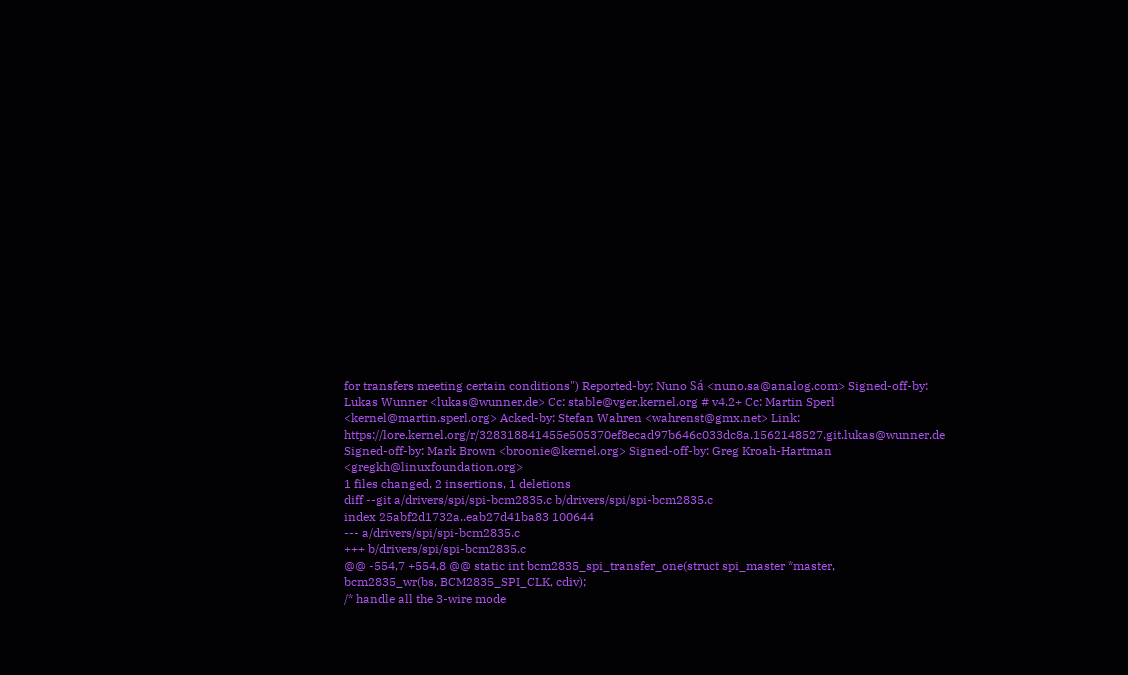for transfers meeting certain conditions") Reported-by: Nuno Sá <nuno.sa@analog.com> Signed-off-by: Lukas Wunner <lukas@wunner.de> Cc: stable@vger.kernel.org # v4.2+ Cc: Martin Sperl <kernel@martin.sperl.org> Acked-by: Stefan Wahren <wahrenst@gmx.net> Link: https://lore.kernel.org/r/328318841455e505370ef8ecad97b646c033dc8a.1562148527.git.lukas@wunner.de Signed-off-by: Mark Brown <broonie@kernel.org> Signed-off-by: Greg Kroah-Hartman <gregkh@linuxfoundation.org>
1 files changed, 2 insertions, 1 deletions
diff --git a/drivers/spi/spi-bcm2835.c b/drivers/spi/spi-bcm2835.c
index 25abf2d1732a..eab27d41ba83 100644
--- a/drivers/spi/spi-bcm2835.c
+++ b/drivers/spi/spi-bcm2835.c
@@ -554,7 +554,8 @@ static int bcm2835_spi_transfer_one(struct spi_master *master,
bcm2835_wr(bs, BCM2835_SPI_CLK, cdiv);
/* handle all the 3-wire mode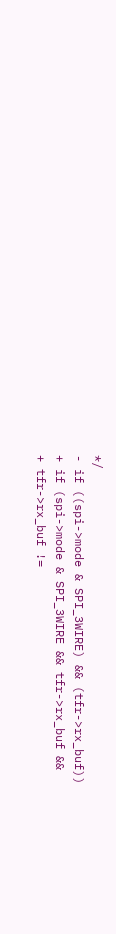*/
- if ((spi->mode & SPI_3WIRE) && (tfr->rx_buf))
+ if (spi->mode & SPI_3WIRE && tfr->rx_buf &&
+ tfr->rx_buf !=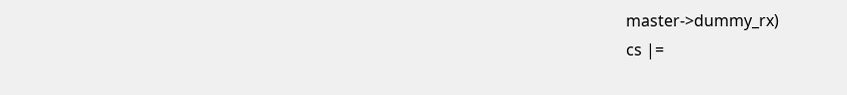master->dummy_rx)
cs |=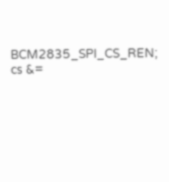BCM2835_SPI_CS_REN;
cs &=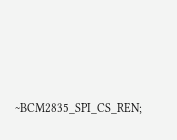~BCM2835_SPI_CS_REN;